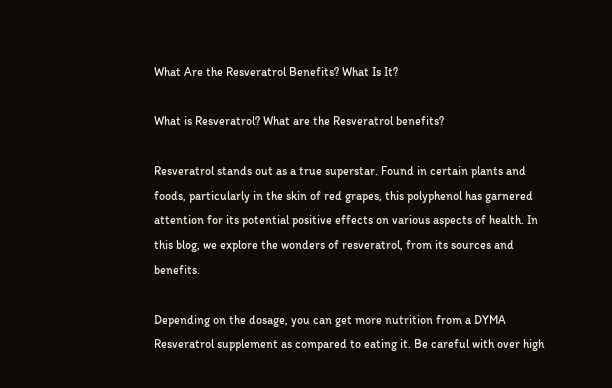What Are the Resveratrol Benefits? What Is It?

What is Resveratrol? What are the Resveratrol benefits?

Resveratrol stands out as a true superstar. Found in certain plants and foods, particularly in the skin of red grapes, this polyphenol has garnered attention for its potential positive effects on various aspects of health. In this blog, we explore the wonders of resveratrol, from its sources and benefits.

Depending on the dosage, you can get more nutrition from a DYMA Resveratrol supplement as compared to eating it. Be careful with over high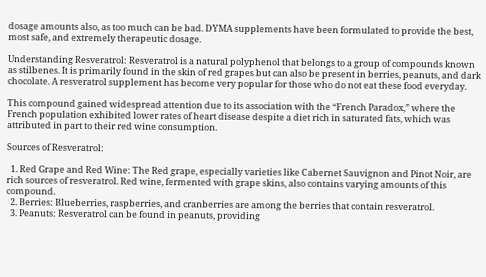dosage amounts also, as too much can be bad. DYMA supplements have been formulated to provide the best, most safe, and extremely therapeutic dosage.

Understanding Resveratrol: Resveratrol is a natural polyphenol that belongs to a group of compounds known as stilbenes. It is primarily found in the skin of red grapes but can also be present in berries, peanuts, and dark chocolate. A resveratrol supplement has become very popular for those who do not eat these food everyday.

This compound gained widespread attention due to its association with the “French Paradox,” where the French population exhibited lower rates of heart disease despite a diet rich in saturated fats, which was attributed in part to their red wine consumption.

Sources of Resveratrol:

  1. Red Grape and Red Wine: The Red grape, especially varieties like Cabernet Sauvignon and Pinot Noir, are rich sources of resveratrol. Red wine, fermented with grape skins, also contains varying amounts of this compound.
  2. Berries: Blueberries, raspberries, and cranberries are among the berries that contain resveratrol.
  3. Peanuts: Resveratrol can be found in peanuts, providing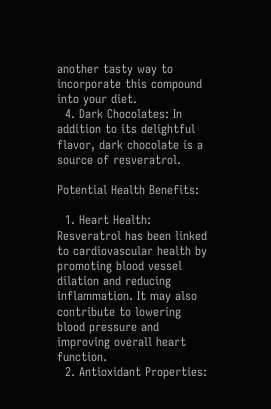another tasty way to incorporate this compound into your diet.
  4. Dark Chocolates: In addition to its delightful flavor, dark chocolate is a source of resveratrol.

Potential Health Benefits:

  1. Heart Health: Resveratrol has been linked to cardiovascular health by promoting blood vessel dilation and reducing inflammation. It may also contribute to lowering blood pressure and improving overall heart function.
  2. Antioxidant Properties: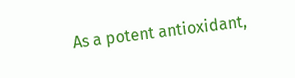As a potent antioxidant,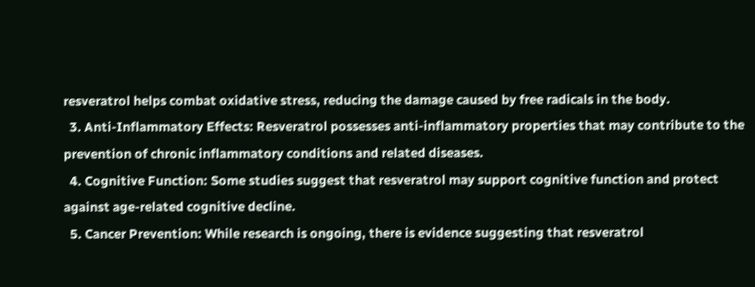resveratrol helps combat oxidative stress, reducing the damage caused by free radicals in the body.
  3. Anti-Inflammatory Effects: Resveratrol possesses anti-inflammatory properties that may contribute to the prevention of chronic inflammatory conditions and related diseases.
  4. Cognitive Function: Some studies suggest that resveratrol may support cognitive function and protect against age-related cognitive decline.
  5. Cancer Prevention: While research is ongoing, there is evidence suggesting that resveratrol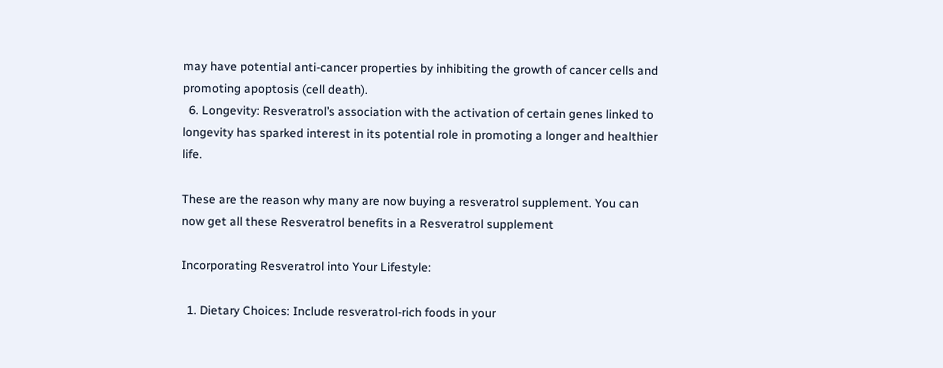may have potential anti-cancer properties by inhibiting the growth of cancer cells and promoting apoptosis (cell death).
  6. Longevity: Resveratrol’s association with the activation of certain genes linked to longevity has sparked interest in its potential role in promoting a longer and healthier life.

These are the reason why many are now buying a resveratrol supplement. You can now get all these Resveratrol benefits in a Resveratrol supplement

Incorporating Resveratrol into Your Lifestyle:

  1. Dietary Choices: Include resveratrol-rich foods in your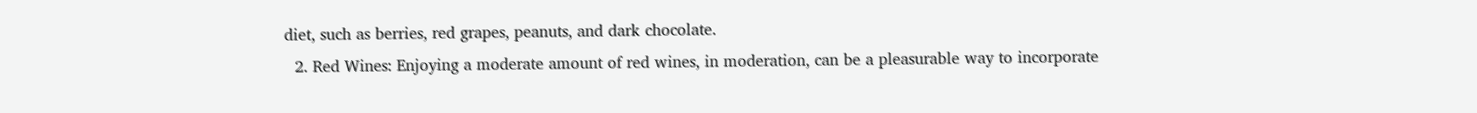diet, such as berries, red grapes, peanuts, and dark chocolate.
  2. Red Wines: Enjoying a moderate amount of red wines, in moderation, can be a pleasurable way to incorporate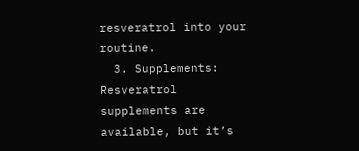resveratrol into your routine.
  3. Supplements: Resveratrol supplements are available, but it’s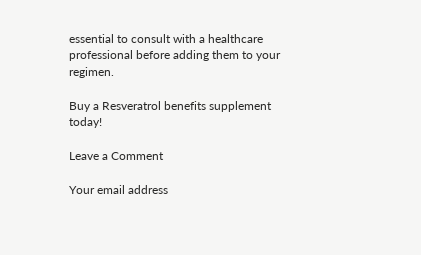essential to consult with a healthcare professional before adding them to your regimen.

Buy a Resveratrol benefits supplement today!

Leave a Comment

Your email address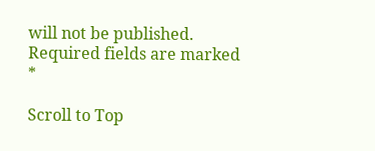will not be published. Required fields are marked *

Scroll to Top